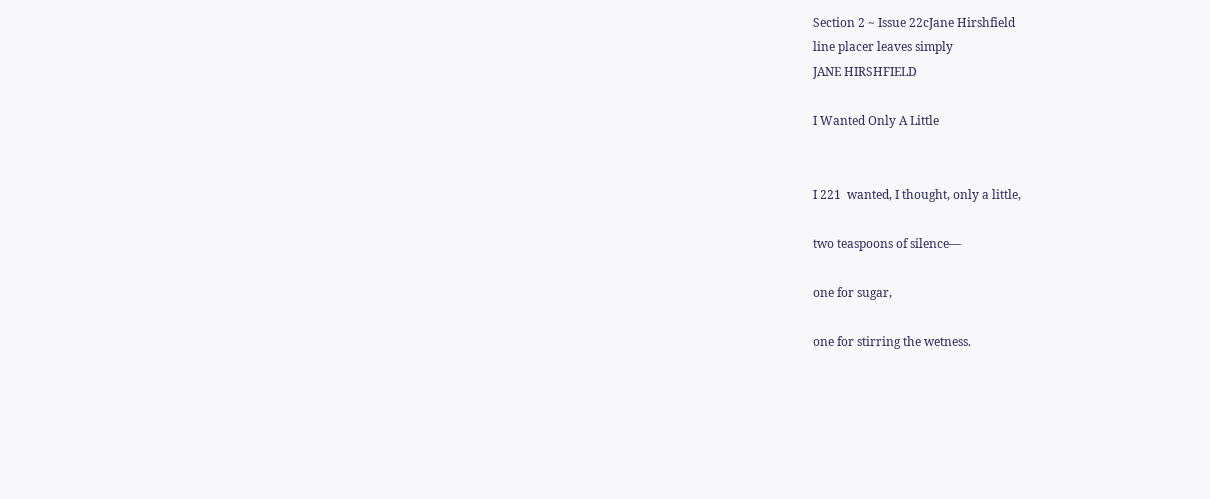Section 2 ~ Issue 22cJane Hirshfield
line placer leaves simply
JANE HIRSHFIELD

I Wanted Only A Little


I 221  wanted, I thought, only a little,

two teaspoons of silence—

one for sugar,

one for stirring the wetness.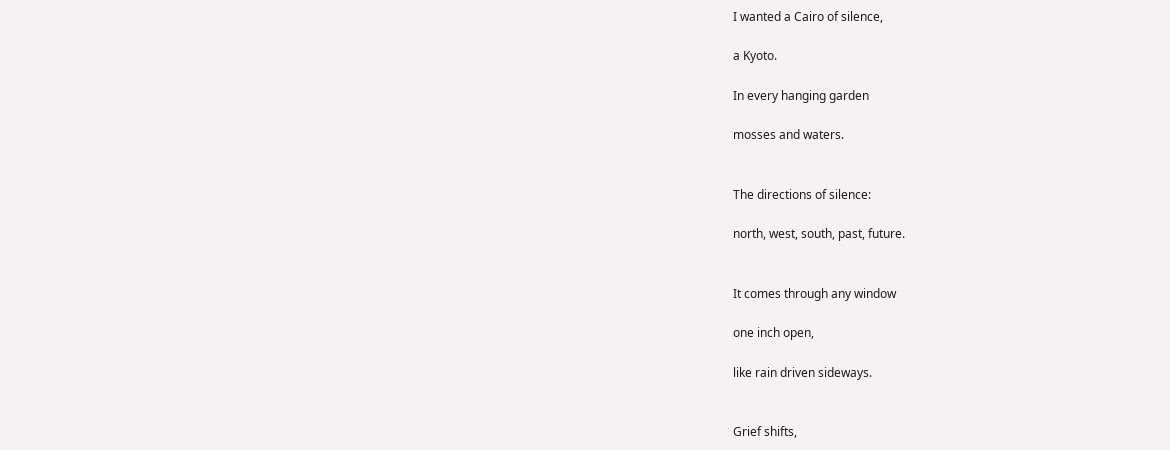I wanted a Cairo of silence,

a Kyoto.

In every hanging garden

mosses and waters.


The directions of silence:

north, west, south, past, future.


It comes through any window

one inch open,

like rain driven sideways.


Grief shifts,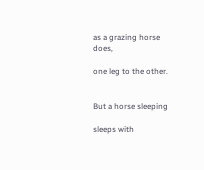as a grazing horse does,

one leg to the other.


But a horse sleeping

sleeps with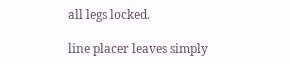all legs locked.

line placer leaves simply